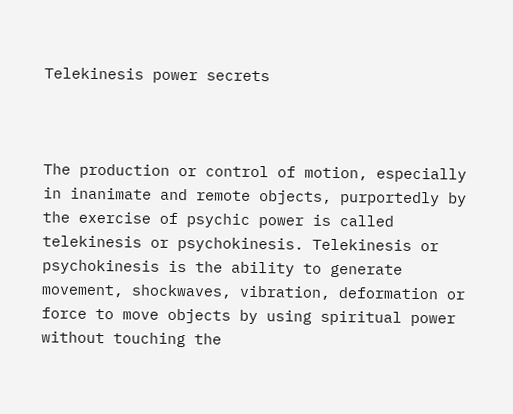Telekinesis power secrets



The production or control of motion, especially in inanimate and remote objects, purportedly by the exercise of psychic power is called telekinesis or psychokinesis. Telekinesis or psychokinesis is the ability to generate movement, shockwaves, vibration, deformation or force to move objects by using spiritual power without touching the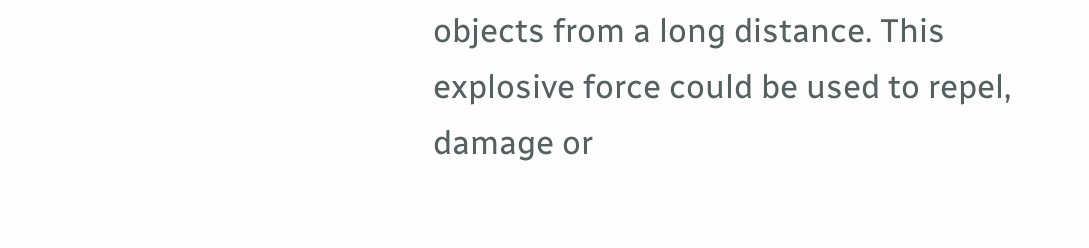objects from a long distance. This explosive force could be used to repel, damage or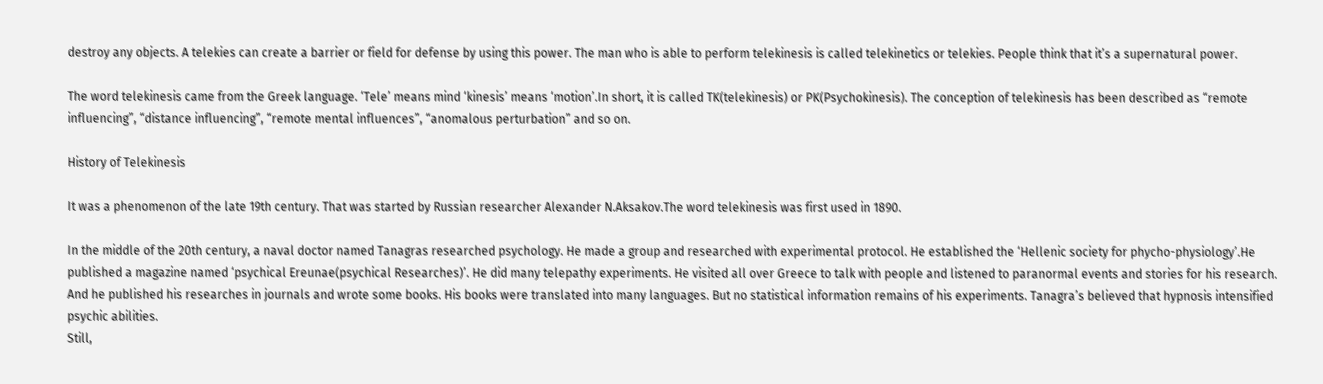destroy any objects. A telekies can create a barrier or field for defense by using this power. The man who is able to perform telekinesis is called telekinetics or telekies. People think that it’s a supernatural power.

The word telekinesis came from the Greek language. ‘Tele’ means mind ‘kinesis’ means ‘motion’.In short, it is called TK(telekinesis) or PK(Psychokinesis). The conception of telekinesis has been described as “remote influencing”, “distance influencing”, “remote mental influences”, “anomalous perturbation” and so on.

History of Telekinesis

It was a phenomenon of the late 19th century. That was started by Russian researcher Alexander N.Aksakov.The word telekinesis was first used in 1890.

In the middle of the 20th century, a naval doctor named Tanagras researched psychology. He made a group and researched with experimental protocol. He established the ‘Hellenic society for phycho-physiology’.He published a magazine named ‘psychical Ereunae(psychical Researches)’. He did many telepathy experiments. He visited all over Greece to talk with people and listened to paranormal events and stories for his research. And he published his researches in journals and wrote some books. His books were translated into many languages. But no statistical information remains of his experiments. Tanagra’s believed that hypnosis intensified psychic abilities.
Still,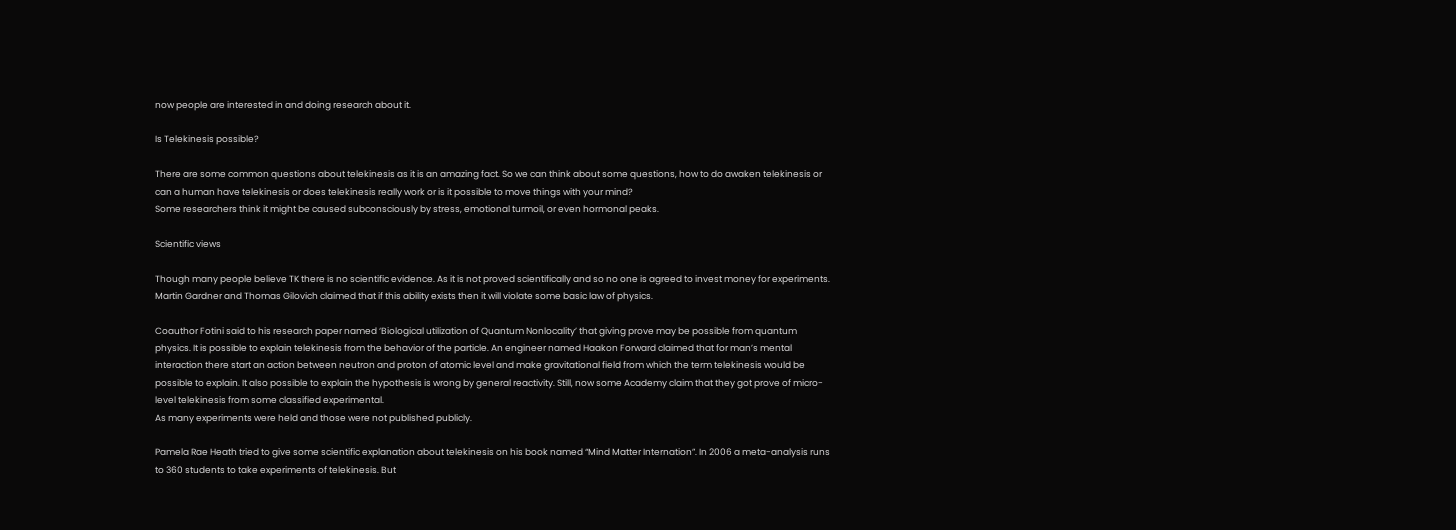now people are interested in and doing research about it.

Is Telekinesis possible?

There are some common questions about telekinesis as it is an amazing fact. So we can think about some questions, how to do awaken telekinesis or can a human have telekinesis or does telekinesis really work or is it possible to move things with your mind?
Some researchers think it might be caused subconsciously by stress, emotional turmoil, or even hormonal peaks.

Scientific views

Though many people believe TK there is no scientific evidence. As it is not proved scientifically and so no one is agreed to invest money for experiments. Martin Gardner and Thomas Gilovich claimed that if this ability exists then it will violate some basic law of physics.

Coauthor Fotini said to his research paper named ‘Biological utilization of Quantum Nonlocality’ that giving prove may be possible from quantum physics. It is possible to explain telekinesis from the behavior of the particle. An engineer named Haakon Forward claimed that for man’s mental interaction there start an action between neutron and proton of atomic level and make gravitational field from which the term telekinesis would be possible to explain. It also possible to explain the hypothesis is wrong by general reactivity. Still, now some Academy claim that they got prove of micro-level telekinesis from some classified experimental.
As many experiments were held and those were not published publicly.

Pamela Rae Heath tried to give some scientific explanation about telekinesis on his book named “Mind Matter Internation”. In 2006 a meta-analysis runs to 360 students to take experiments of telekinesis. But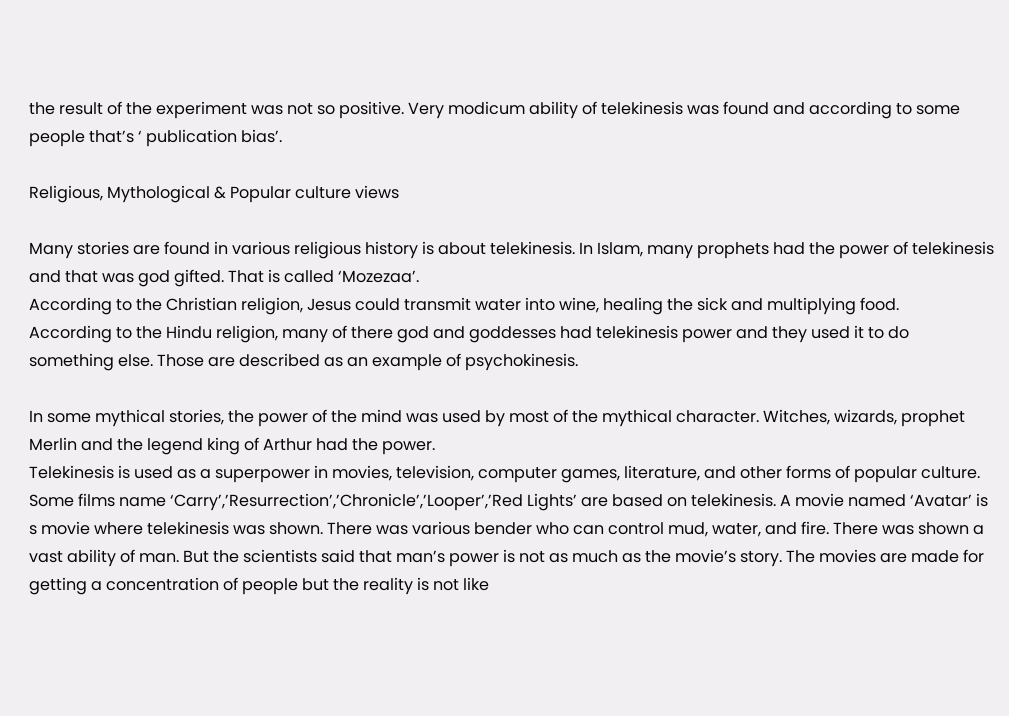the result of the experiment was not so positive. Very modicum ability of telekinesis was found and according to some people that’s ‘ publication bias’.

Religious, Mythological & Popular culture views

Many stories are found in various religious history is about telekinesis. In Islam, many prophets had the power of telekinesis and that was god gifted. That is called ‘Mozezaa’.
According to the Christian religion, Jesus could transmit water into wine, healing the sick and multiplying food.
According to the Hindu religion, many of there god and goddesses had telekinesis power and they used it to do something else. Those are described as an example of psychokinesis.

In some mythical stories, the power of the mind was used by most of the mythical character. Witches, wizards, prophet Merlin and the legend king of Arthur had the power.
Telekinesis is used as a superpower in movies, television, computer games, literature, and other forms of popular culture.
Some films name ‘Carry’,’Resurrection’,’Chronicle’,’Looper’,’Red Lights’ are based on telekinesis. A movie named ‘Avatar’ is s movie where telekinesis was shown. There was various bender who can control mud, water, and fire. There was shown a vast ability of man. But the scientists said that man’s power is not as much as the movie’s story. The movies are made for getting a concentration of people but the reality is not like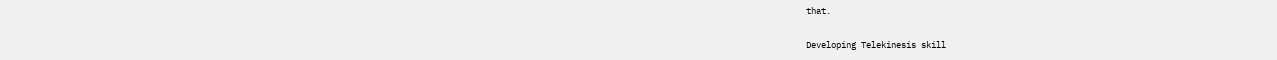that.

Developing Telekinesis skill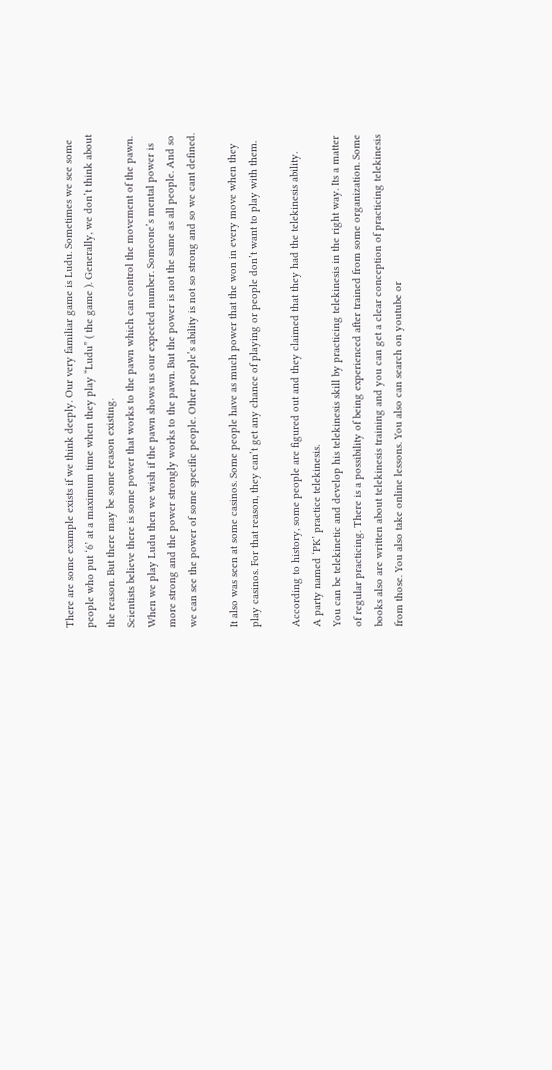There are some example exists if we think deeply. Our very familiar game is Ludu. Sometimes we see some people who put ‘6’ at a maximum time when they play “Ludu” ( the game ). Generally, we don’t think about the reason. But there may be some reason existing.
Scientists believe there is some power that works to the pawn which can control the movement of the pawn. When we play Ludu then we wish if the pawn shows us our expected number. Someone’s mental power is more strong and the power strongly works to the pawn. But the power is not the same as all people. And so we can see the power of some specific people. Other people’s ability is not so strong and so we cant defined.

It also was seen at some casinos. Some people have as much power that the won in every move when they play casinos. For that reason, they can’t get any chance of playing or people don’t want to play with them.

According to history, some people are figured out and they claimed that they had the telekinesis ability.
A party named ‘PK’ practice telekinesis.
You can be telekinetic and develop his telekinesis skill by practicing telekinesis in the right way. Its a matter of regular practicing. There is a possibility of being experienced after trained from some organization. Some books also are written about telekinesis training and you can get a clear conception of practicing telekinesis from those. You also take online lessons. You also can search on youtube or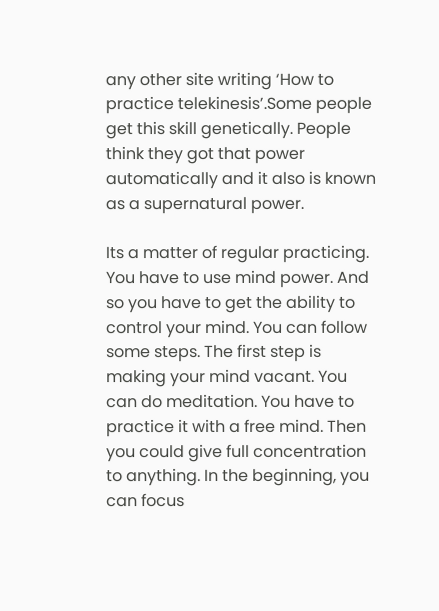any other site writing ‘How to practice telekinesis’.Some people get this skill genetically. People think they got that power automatically and it also is known as a supernatural power.

Its a matter of regular practicing. You have to use mind power. And so you have to get the ability to control your mind. You can follow some steps. The first step is making your mind vacant. You can do meditation. You have to practice it with a free mind. Then you could give full concentration to anything. In the beginning, you can focus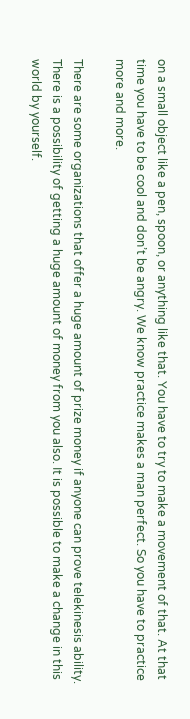on a small object like a pen, spoon, or anything like that. You have to try to make a movement of that. At that time you have to be cool and don’t be angry. We know practice makes a man perfect. So you have to practice more and more.

There are some organizations that offer a huge amount of prize money if anyone can prove telekinesis ability. There is a possibility of getting a huge amount of money from you also. It is possible to make a change in this world by yourself.